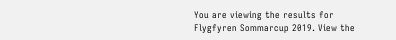You are viewing the results for Flygfyren Sommarcup 2019. View the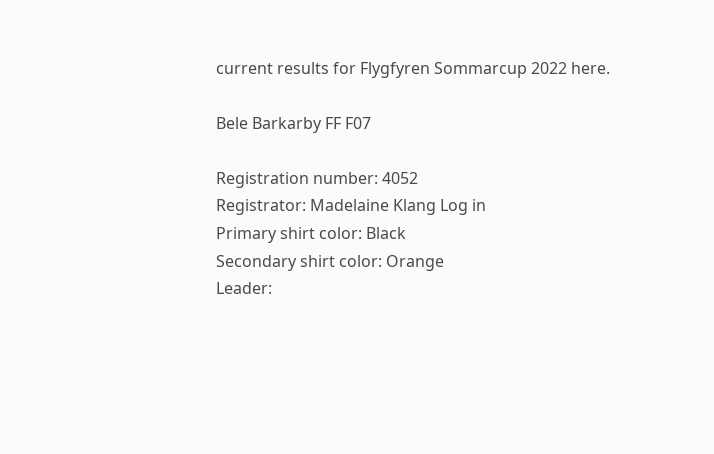current results for Flygfyren Sommarcup 2022 here.

Bele Barkarby FF F07

Registration number: 4052
Registrator: Madelaine Klang Log in
Primary shirt color: Black
Secondary shirt color: Orange
Leader: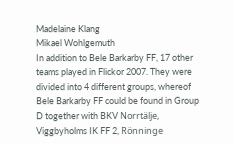Madelaine Klang
Mikael Wohlgemuth
In addition to Bele Barkarby FF, 17 other teams played in Flickor 2007. They were divided into 4 different groups, whereof Bele Barkarby FF could be found in Group D together with BKV Norrtälje, Viggbyholms IK FF 2, Rönninge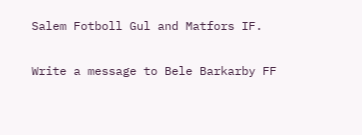Salem Fotboll Gul and Matfors IF.

Write a message to Bele Barkarby FF